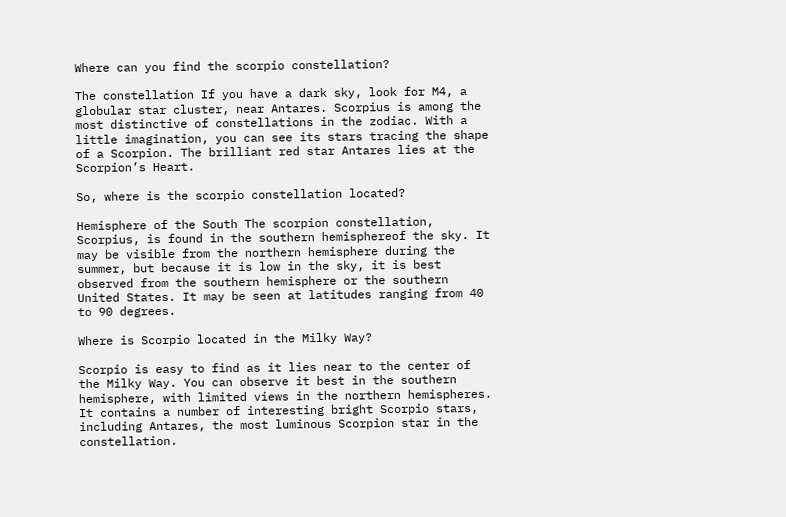Where can you find the scorpio constellation?

The constellation If you have a dark sky, look for M4, a globular star cluster, near Antares. Scorpius is among the most distinctive of constellations in the zodiac. With a little imagination, you can see its stars tracing the shape of a Scorpion. The brilliant red star Antares lies at the Scorpion’s Heart.

So, where is the scorpio constellation located?

Hemisphere of the South The scorpion constellation, Scorpius, is found in the southern hemisphereof the sky. It may be visible from the northern hemisphere during the summer, but because it is low in the sky, it is best observed from the southern hemisphere or the southern United States. It may be seen at latitudes ranging from 40 to 90 degrees.

Where is Scorpio located in the Milky Way?

Scorpio is easy to find as it lies near to the center of the Milky Way. You can observe it best in the southern hemisphere, with limited views in the northern hemispheres. It contains a number of interesting bright Scorpio stars, including Antares, the most luminous Scorpion star in the constellation.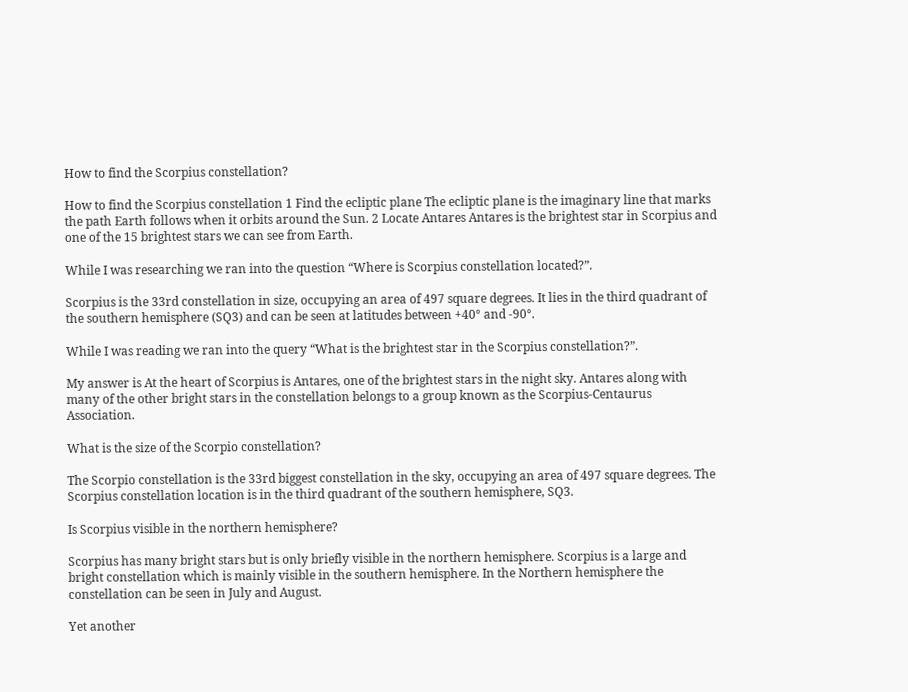How to find the Scorpius constellation?

How to find the Scorpius constellation 1 Find the ecliptic plane The ecliptic plane is the imaginary line that marks the path Earth follows when it orbits around the Sun. 2 Locate Antares Antares is the brightest star in Scorpius and one of the 15 brightest stars we can see from Earth.

While I was researching we ran into the question “Where is Scorpius constellation located?”.

Scorpius is the 33rd constellation in size, occupying an area of 497 square degrees. It lies in the third quadrant of the southern hemisphere (SQ3) and can be seen at latitudes between +40° and -90°.

While I was reading we ran into the query “What is the brightest star in the Scorpius constellation?”.

My answer is At the heart of Scorpius is Antares, one of the brightest stars in the night sky. Antares along with many of the other bright stars in the constellation belongs to a group known as the Scorpius-Centaurus Association.

What is the size of the Scorpio constellation?

The Scorpio constellation is the 33rd biggest constellation in the sky, occupying an area of 497 square degrees. The Scorpius constellation location is in the third quadrant of the southern hemisphere, SQ3.

Is Scorpius visible in the northern hemisphere?

Scorpius has many bright stars but is only briefly visible in the northern hemisphere. Scorpius is a large and bright constellation which is mainly visible in the southern hemisphere. In the Northern hemisphere the constellation can be seen in July and August.

Yet another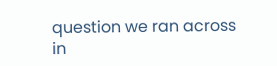question we ran across in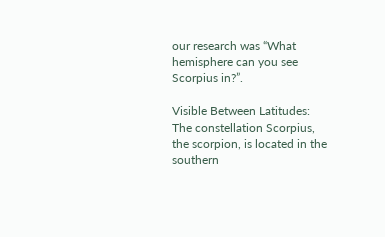our research was “What hemisphere can you see Scorpius in?”.

Visible Between Latitudes: The constellation Scorpius, the scorpion, is located in the southern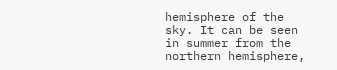hemisphere of the sky. It can be seen in summer from the northern hemisphere,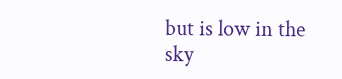but is low in the sky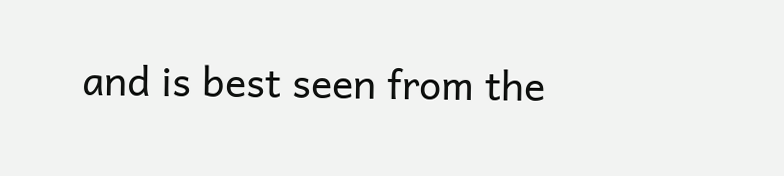and is best seen from the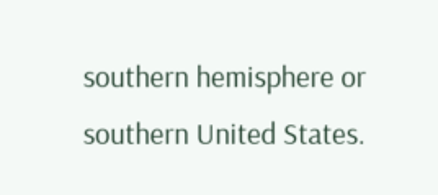southern hemisphere or southern United States.